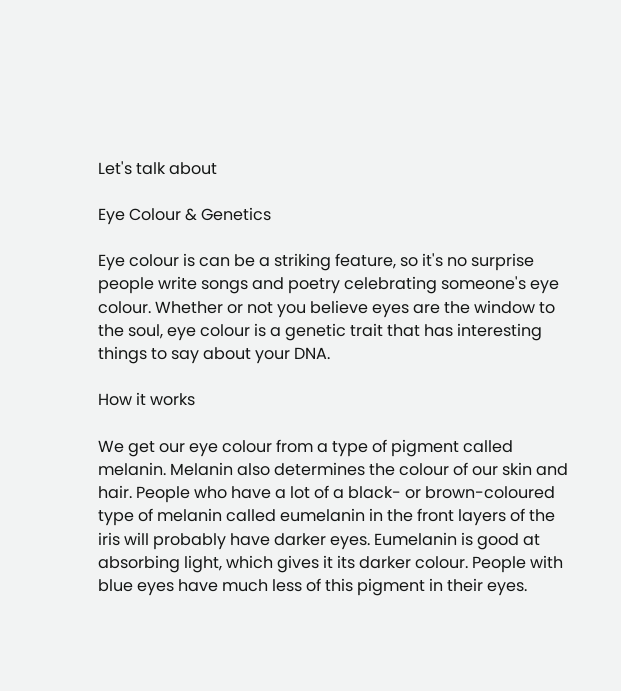Let's talk about

Eye Colour & Genetics

Eye colour is can be a striking feature, so it's no surprise people write songs and poetry celebrating someone's eye colour. Whether or not you believe eyes are the window to the soul, eye colour is a genetic trait that has interesting things to say about your DNA.

How it works

We get our eye colour from a type of pigment called melanin. Melanin also determines the colour of our skin and hair. People who have a lot of a black- or brown-coloured type of melanin called eumelanin in the front layers of the iris will probably have darker eyes. Eumelanin is good at absorbing light, which gives it its darker colour. People with blue eyes have much less of this pigment in their eyes.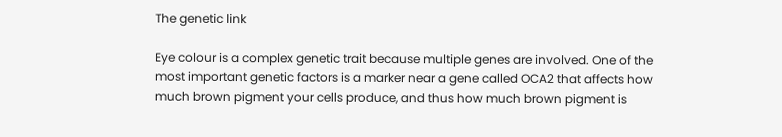The genetic link

Eye colour is a complex genetic trait because multiple genes are involved. One of the most important genetic factors is a marker near a gene called OCA2 that affects how much brown pigment your cells produce, and thus how much brown pigment is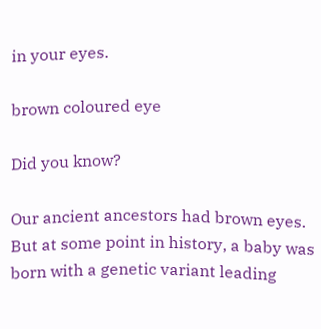in your eyes.

brown coloured eye

Did you know?

Our ancient ancestors had brown eyes. But at some point in history, a baby was born with a genetic variant leading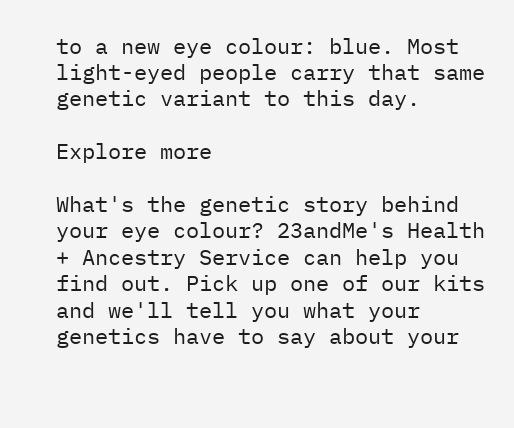to a new eye colour: blue. Most light-eyed people carry that same genetic variant to this day.

Explore more

What's the genetic story behind your eye colour? 23andMe's Health + Ancestry Service can help you find out. Pick up one of our kits and we'll tell you what your genetics have to say about your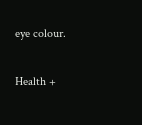eye colour.

Health +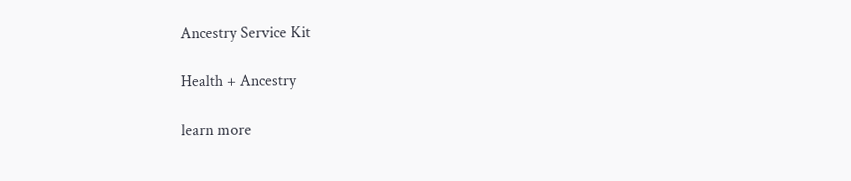Ancestry Service Kit

Health + Ancestry

learn more